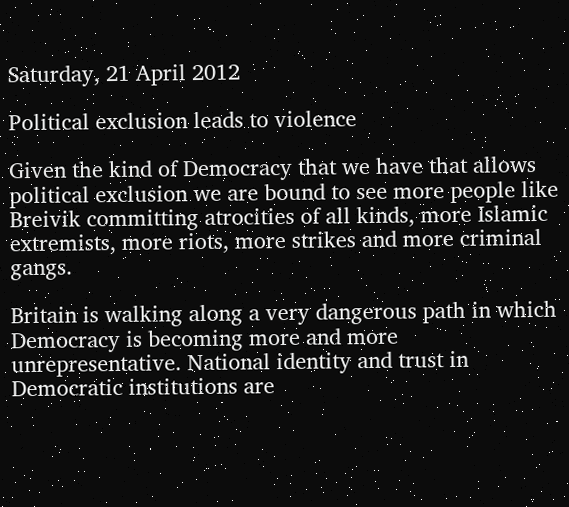Saturday, 21 April 2012

Political exclusion leads to violence

Given the kind of Democracy that we have that allows political exclusion we are bound to see more people like Breivik committing atrocities of all kinds, more Islamic extremists, more riots, more strikes and more criminal gangs.

Britain is walking along a very dangerous path in which Democracy is becoming more and more unrepresentative. National identity and trust in Democratic institutions are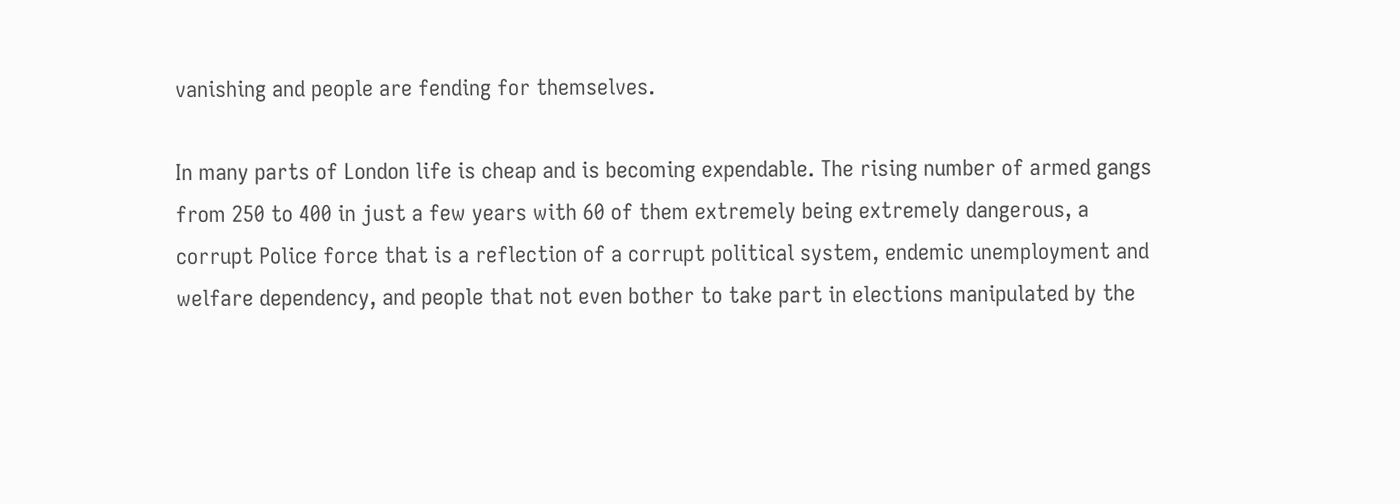vanishing and people are fending for themselves.

In many parts of London life is cheap and is becoming expendable. The rising number of armed gangs from 250 to 400 in just a few years with 60 of them extremely being extremely dangerous, a corrupt Police force that is a reflection of a corrupt political system, endemic unemployment and welfare dependency, and people that not even bother to take part in elections manipulated by the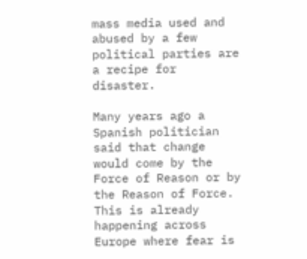mass media used and abused by a few political parties are a recipe for disaster.

Many years ago a Spanish politician said that change would come by the Force of Reason or by the Reason of Force. This is already happening across Europe where fear is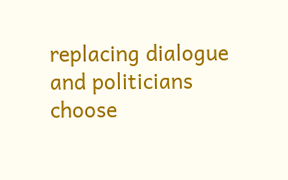replacing dialogue and politicians choose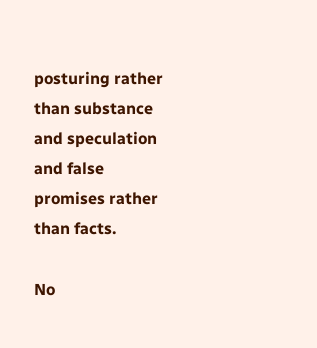posturing rather than substance and speculation and false promises rather than facts.

No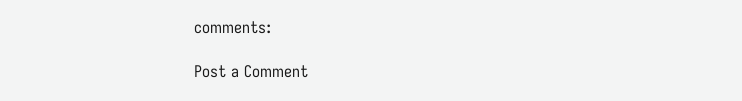comments:

Post a Comment